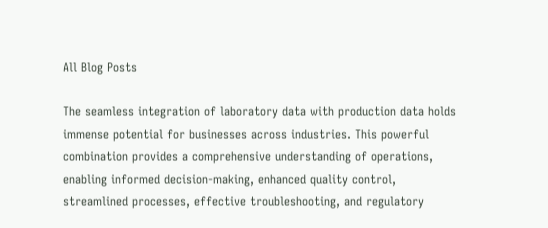All Blog Posts

The seamless integration of laboratory data with production data holds immense potential for businesses across industries. This powerful combination provides a comprehensive understanding of operations, enabling informed decision-making, enhanced quality control, streamlined processes, effective troubleshooting, and regulatory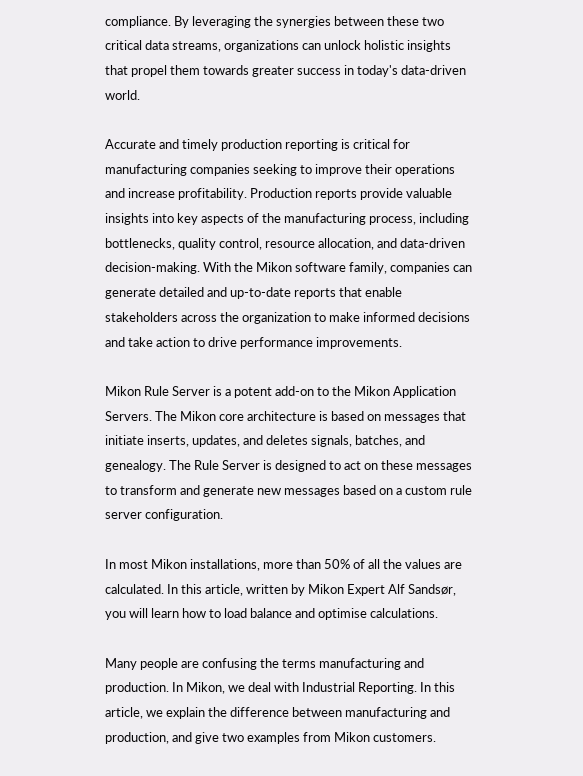compliance. By leveraging the synergies between these two critical data streams, organizations can unlock holistic insights that propel them towards greater success in today's data-driven world.

Accurate and timely production reporting is critical for manufacturing companies seeking to improve their operations and increase profitability. Production reports provide valuable insights into key aspects of the manufacturing process, including bottlenecks, quality control, resource allocation, and data-driven decision-making. With the Mikon software family, companies can generate detailed and up-to-date reports that enable stakeholders across the organization to make informed decisions and take action to drive performance improvements.

Mikon Rule Server is a potent add-on to the Mikon Application Servers. The Mikon core architecture is based on messages that initiate inserts, updates, and deletes signals, batches, and genealogy. The Rule Server is designed to act on these messages to transform and generate new messages based on a custom rule server configuration.

In most Mikon installations, more than 50% of all the values are calculated. In this article, written by Mikon Expert Alf Sandsør, you will learn how to load balance and optimise calculations.

Many people are confusing the terms manufacturing and production. In Mikon, we deal with Industrial Reporting. In this article, we explain the difference between manufacturing and production, and give two examples from Mikon customers.